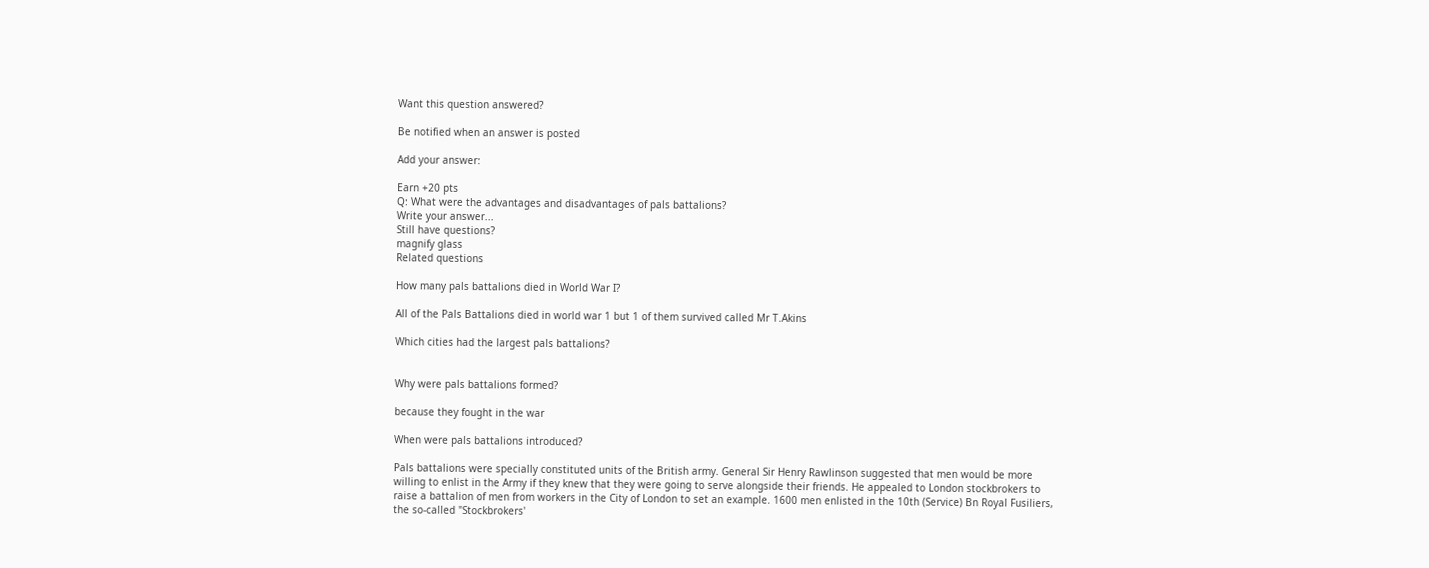Want this question answered?

Be notified when an answer is posted

Add your answer:

Earn +20 pts
Q: What were the advantages and disadvantages of pals battalions?
Write your answer...
Still have questions?
magnify glass
Related questions

How many pals battalions died in World War I?

All of the Pals Battalions died in world war 1 but 1 of them survived called Mr T.Akins

Which cities had the largest pals battalions?


Why were pals battalions formed?

because they fought in the war

When were pals battalions introduced?

Pals battalions were specially constituted units of the British army. General Sir Henry Rawlinson suggested that men would be more willing to enlist in the Army if they knew that they were going to serve alongside their friends. He appealed to London stockbrokers to raise a battalion of men from workers in the City of London to set an example. 1600 men enlisted in the 10th (Service) Bn Royal Fusiliers, the so-called "Stockbrokers'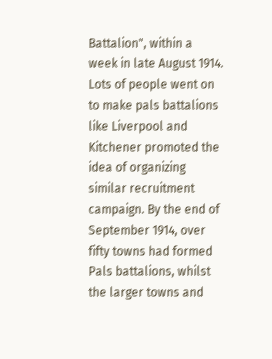Battalion", within a week in late August 1914. Lots of people went on to make pals battalions like Liverpool and Kitchener promoted the idea of organizing similar recruitment campaign. By the end of September 1914, over fifty towns had formed Pals battalions, whilst the larger towns and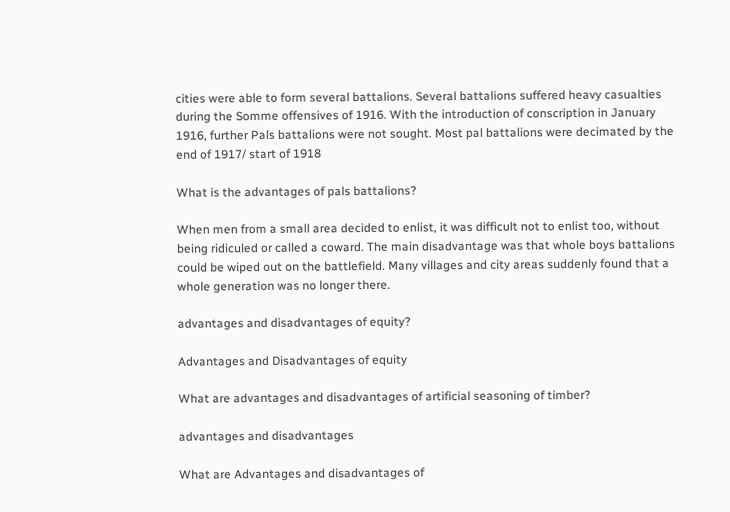cities were able to form several battalions. Several battalions suffered heavy casualties during the Somme offensives of 1916. With the introduction of conscription in January 1916, further Pals battalions were not sought. Most pal battalions were decimated by the end of 1917/ start of 1918

What is the advantages of pals battalions?

When men from a small area decided to enlist, it was difficult not to enlist too, without being ridiculed or called a coward. The main disadvantage was that whole boys battalions could be wiped out on the battlefield. Many villages and city areas suddenly found that a whole generation was no longer there.

advantages and disadvantages of equity?

Advantages and Disadvantages of equity

What are advantages and disadvantages of artificial seasoning of timber?

advantages and disadvantages

What are Advantages and disadvantages of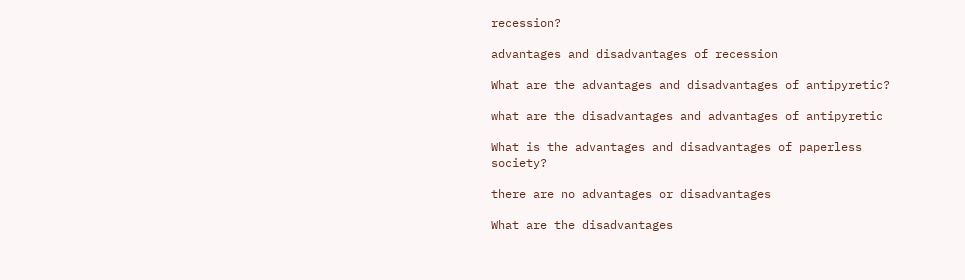recession?

advantages and disadvantages of recession

What are the advantages and disadvantages of antipyretic?

what are the disadvantages and advantages of antipyretic

What is the advantages and disadvantages of paperless society?

there are no advantages or disadvantages

What are the disadvantages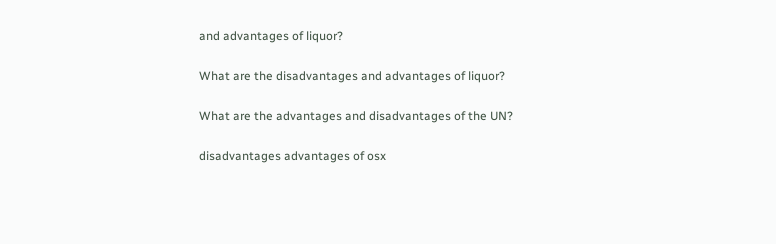and advantages of liquor?

What are the disadvantages and advantages of liquor?

What are the advantages and disadvantages of the UN?

disadvantages advantages of osx